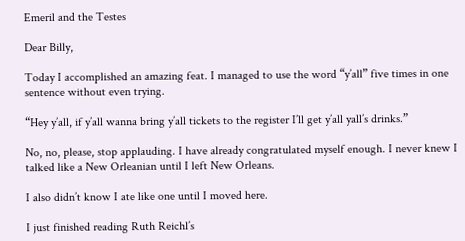Emeril and the Testes

Dear Billy,

Today I accomplished an amazing feat. I managed to use the word “y’all” five times in one sentence without even trying.

“Hey y’all, if y’all wanna bring y’all tickets to the register I’ll get y’all yall’s drinks.”

No, no, please, stop applauding. I have already congratulated myself enough. I never knew I talked like a New Orleanian until I left New Orleans.

I also didn’t know I ate like one until I moved here.

I just finished reading Ruth Reichl’s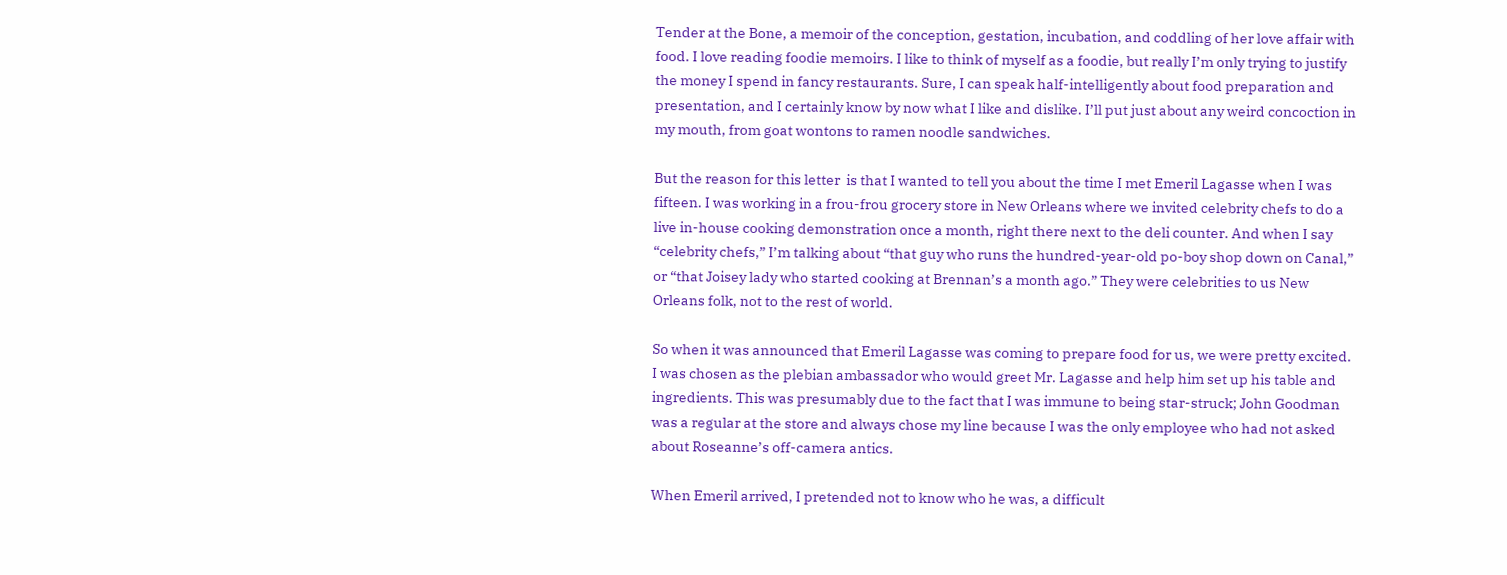Tender at the Bone, a memoir of the conception, gestation, incubation, and coddling of her love affair with food. I love reading foodie memoirs. I like to think of myself as a foodie, but really I’m only trying to justify the money I spend in fancy restaurants. Sure, I can speak half-intelligently about food preparation and presentation, and I certainly know by now what I like and dislike. I’ll put just about any weird concoction in my mouth, from goat wontons to ramen noodle sandwiches.

But the reason for this letter  is that I wanted to tell you about the time I met Emeril Lagasse when I was fifteen. I was working in a frou-frou grocery store in New Orleans where we invited celebrity chefs to do a live in-house cooking demonstration once a month, right there next to the deli counter. And when I say “celebrity chefs,” I’m talking about “that guy who runs the hundred-year-old po-boy shop down on Canal,” or “that Joisey lady who started cooking at Brennan’s a month ago.” They were celebrities to us New Orleans folk, not to the rest of world.

So when it was announced that Emeril Lagasse was coming to prepare food for us, we were pretty excited. I was chosen as the plebian ambassador who would greet Mr. Lagasse and help him set up his table and ingredients. This was presumably due to the fact that I was immune to being star-struck; John Goodman was a regular at the store and always chose my line because I was the only employee who had not asked about Roseanne’s off-camera antics.

When Emeril arrived, I pretended not to know who he was, a difficult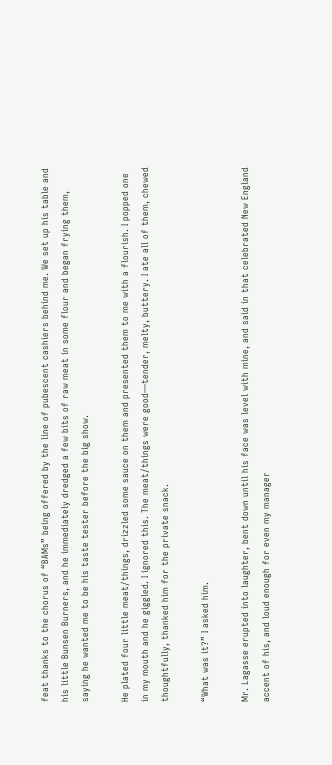feat thanks to the chorus of “BAMs” being offered by the line of pubescent cashiers behind me. We set up his table and his little Bunsen Burners, and he immediately dredged a few bits of raw meat in some flour and began frying them, saying he wanted me to be his taste tester before the big show.

He plated four little meat/things, drizzled some sauce on them and presented them to me with a flourish. I popped one in my mouth and he giggled. I ignored this. The meat/things were good—tender, melty, buttery. I ate all of them, chewed thoughtfully, thanked him for the private snack.

“What was it?” I asked him.

Mr. Lagasse erupted into laughter, bent down until his face was level with mine, and said in that celebrated New England accent of his, and loud enough for even my manager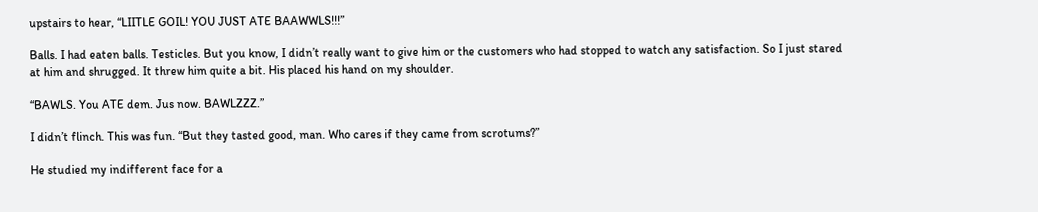upstairs to hear, “LIITLE GOIL! YOU JUST ATE BAAWWLS!!!”

Balls. I had eaten balls. Testicles. But you know, I didn’t really want to give him or the customers who had stopped to watch any satisfaction. So I just stared at him and shrugged. It threw him quite a bit. His placed his hand on my shoulder.

“BAWLS. You ATE dem. Jus now. BAWLZZZ.”

I didn’t flinch. This was fun. “But they tasted good, man. Who cares if they came from scrotums?”

He studied my indifferent face for a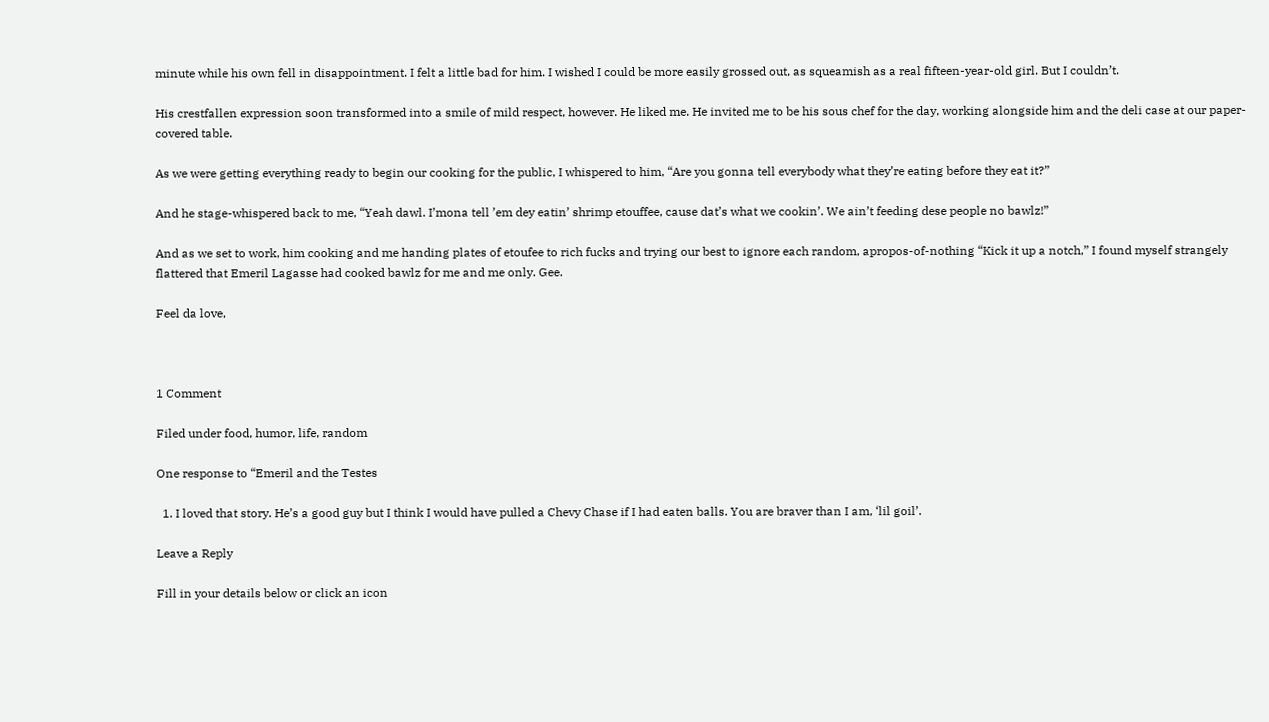minute while his own fell in disappointment. I felt a little bad for him. I wished I could be more easily grossed out, as squeamish as a real fifteen-year-old girl. But I couldn’t.

His crestfallen expression soon transformed into a smile of mild respect, however. He liked me. He invited me to be his sous chef for the day, working alongside him and the deli case at our paper-covered table.

As we were getting everything ready to begin our cooking for the public, I whispered to him, “Are you gonna tell everybody what they’re eating before they eat it?”

And he stage-whispered back to me, “Yeah dawl. I’mona tell ’em dey eatin’ shrimp etouffee, cause dat’s what we cookin’. We ain’t feeding dese people no bawlz!”

And as we set to work, him cooking and me handing plates of etoufee to rich fucks and trying our best to ignore each random, apropos-of-nothing “Kick it up a notch,” I found myself strangely flattered that Emeril Lagasse had cooked bawlz for me and me only. Gee.

Feel da love,



1 Comment

Filed under food, humor, life, random

One response to “Emeril and the Testes

  1. I loved that story. He’s a good guy but I think I would have pulled a Chevy Chase if I had eaten balls. You are braver than I am, ‘lil goil’.

Leave a Reply

Fill in your details below or click an icon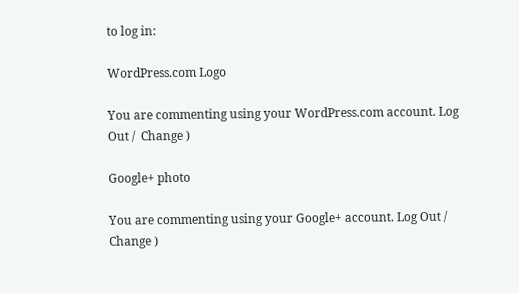to log in:

WordPress.com Logo

You are commenting using your WordPress.com account. Log Out /  Change )

Google+ photo

You are commenting using your Google+ account. Log Out /  Change )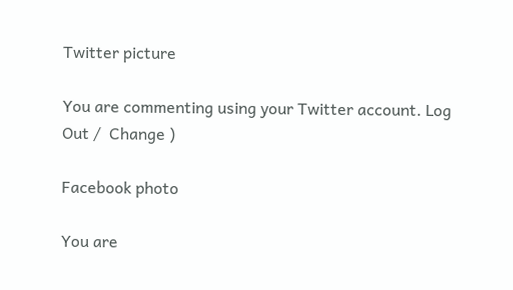Twitter picture

You are commenting using your Twitter account. Log Out /  Change )

Facebook photo

You are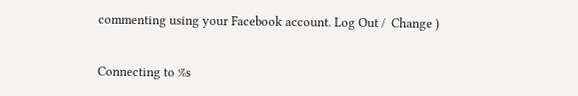commenting using your Facebook account. Log Out /  Change )


Connecting to %s